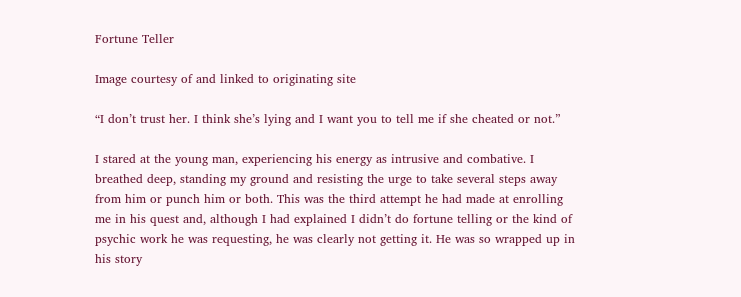Fortune Teller

Image courtesy of and linked to originating site

“I don’t trust her. I think she’s lying and I want you to tell me if she cheated or not.”

I stared at the young man, experiencing his energy as intrusive and combative. I breathed deep, standing my ground and resisting the urge to take several steps away from him or punch him or both. This was the third attempt he had made at enrolling me in his quest and, although I had explained I didn’t do fortune telling or the kind of psychic work he was requesting, he was clearly not getting it. He was so wrapped up in his story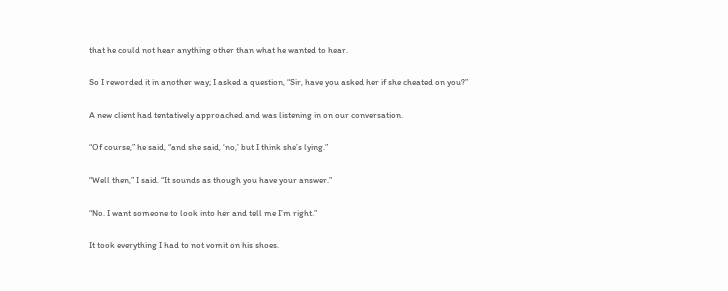that he could not hear anything other than what he wanted to hear.

So I reworded it in another way; I asked a question, “Sir, have you asked her if she cheated on you?”

A new client had tentatively approached and was listening in on our conversation.

“Of course,” he said, “and she said, ‘no,’ but I think she’s lying.”

“Well then,” I said. “It sounds as though you have your answer.”

“No. I want someone to look into her and tell me I’m right.”

It took everything I had to not vomit on his shoes.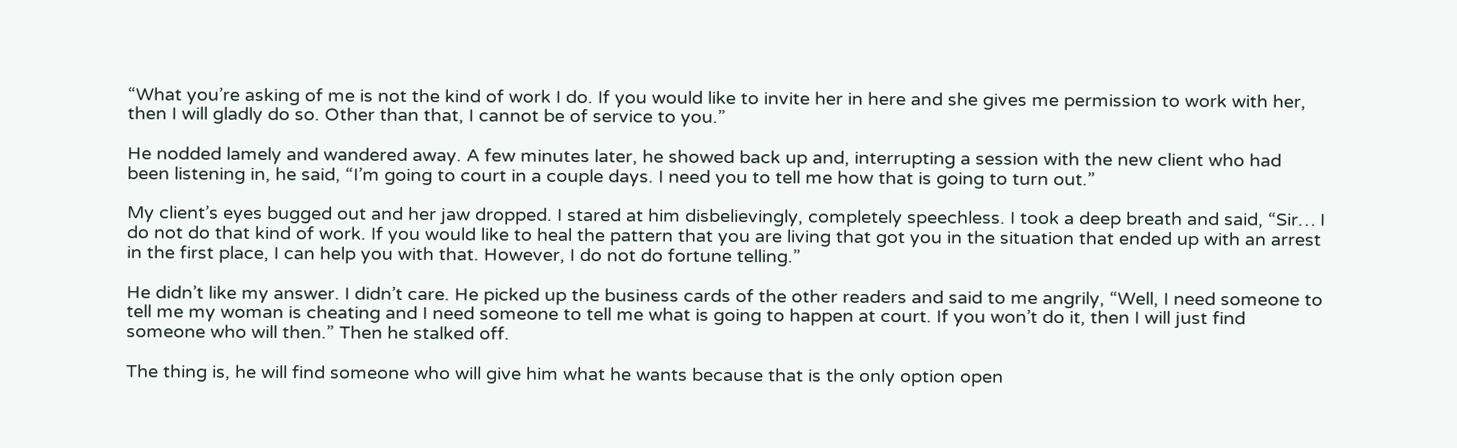“What you’re asking of me is not the kind of work I do. If you would like to invite her in here and she gives me permission to work with her, then I will gladly do so. Other than that, I cannot be of service to you.”

He nodded lamely and wandered away. A few minutes later, he showed back up and, interrupting a session with the new client who had been listening in, he said, “I’m going to court in a couple days. I need you to tell me how that is going to turn out.”

My client’s eyes bugged out and her jaw dropped. I stared at him disbelievingly, completely speechless. I took a deep breath and said, “Sir… I do not do that kind of work. If you would like to heal the pattern that you are living that got you in the situation that ended up with an arrest in the first place, I can help you with that. However, I do not do fortune telling.”

He didn’t like my answer. I didn’t care. He picked up the business cards of the other readers and said to me angrily, “Well, I need someone to tell me my woman is cheating and I need someone to tell me what is going to happen at court. If you won’t do it, then I will just find someone who will then.” Then he stalked off.

The thing is, he will find someone who will give him what he wants because that is the only option open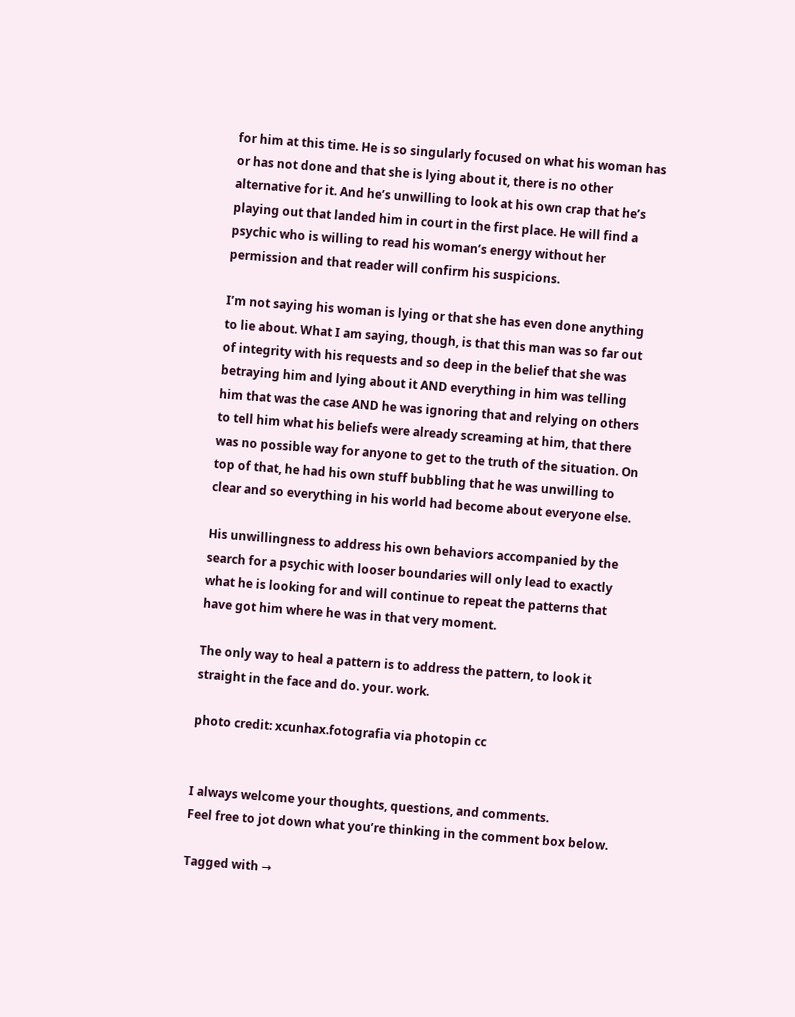for him at this time. He is so singularly focused on what his woman has or has not done and that she is lying about it, there is no other alternative for it. And he’s unwilling to look at his own crap that he’s playing out that landed him in court in the first place. He will find a psychic who is willing to read his woman’s energy without her permission and that reader will confirm his suspicions.

I’m not saying his woman is lying or that she has even done anything to lie about. What I am saying, though, is that this man was so far out of integrity with his requests and so deep in the belief that she was betraying him and lying about it AND everything in him was telling him that was the case AND he was ignoring that and relying on others to tell him what his beliefs were already screaming at him, that there was no possible way for anyone to get to the truth of the situation. On top of that, he had his own stuff bubbling that he was unwilling to clear and so everything in his world had become about everyone else.

His unwillingness to address his own behaviors accompanied by the search for a psychic with looser boundaries will only lead to exactly what he is looking for and will continue to repeat the patterns that have got him where he was in that very moment.

The only way to heal a pattern is to address the pattern, to look it straight in the face and do. your. work.

photo credit: xcunhax.fotografia via photopin cc


I always welcome your thoughts, questions, and comments.
Feel free to jot down what you’re thinking in the comment box below.

Tagged with →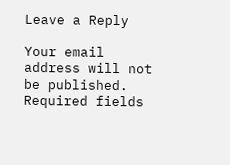Leave a Reply

Your email address will not be published. Required fields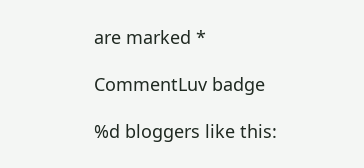are marked *

CommentLuv badge

%d bloggers like this: